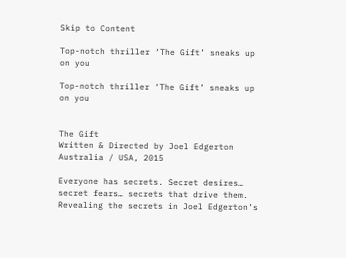Skip to Content

Top-notch thriller ‘The Gift’ sneaks up on you

Top-notch thriller ‘The Gift’ sneaks up on you


The Gift
Written & Directed by Joel Edgerton
Australia / USA, 2015

Everyone has secrets. Secret desires… secret fears… secrets that drive them. Revealing the secrets in Joel Edgerton’s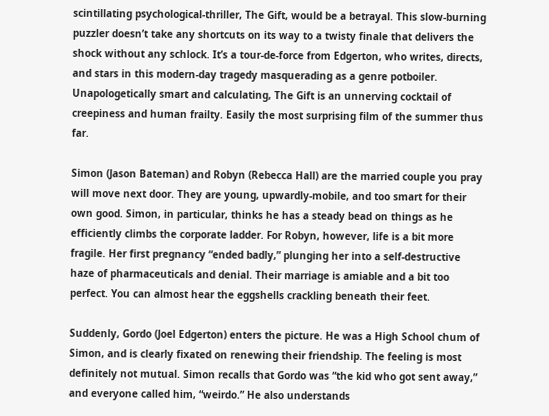scintillating psychological-thriller, The Gift, would be a betrayal. This slow-burning puzzler doesn’t take any shortcuts on its way to a twisty finale that delivers the shock without any schlock. It’s a tour-de-force from Edgerton, who writes, directs, and stars in this modern-day tragedy masquerading as a genre potboiler. Unapologetically smart and calculating, The Gift is an unnerving cocktail of creepiness and human frailty. Easily the most surprising film of the summer thus far.

Simon (Jason Bateman) and Robyn (Rebecca Hall) are the married couple you pray will move next door. They are young, upwardly-mobile, and too smart for their own good. Simon, in particular, thinks he has a steady bead on things as he efficiently climbs the corporate ladder. For Robyn, however, life is a bit more fragile. Her first pregnancy “ended badly,” plunging her into a self-destructive haze of pharmaceuticals and denial. Their marriage is amiable and a bit too perfect. You can almost hear the eggshells crackling beneath their feet.

Suddenly, Gordo (Joel Edgerton) enters the picture. He was a High School chum of Simon, and is clearly fixated on renewing their friendship. The feeling is most definitely not mutual. Simon recalls that Gordo was “the kid who got sent away,” and everyone called him, “weirdo.” He also understands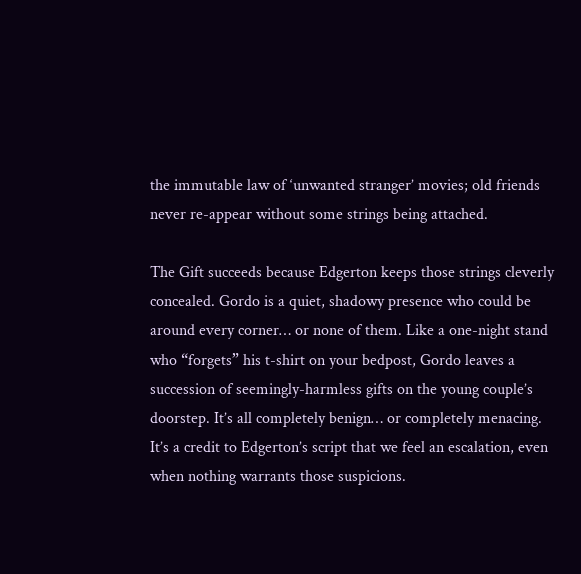the immutable law of ‘unwanted stranger’ movies; old friends never re-appear without some strings being attached.

The Gift succeeds because Edgerton keeps those strings cleverly concealed. Gordo is a quiet, shadowy presence who could be around every corner… or none of them. Like a one-night stand who “forgets” his t-shirt on your bedpost, Gordo leaves a succession of seemingly-harmless gifts on the young couple’s doorstep. It’s all completely benign… or completely menacing. It’s a credit to Edgerton’s script that we feel an escalation, even when nothing warrants those suspicions.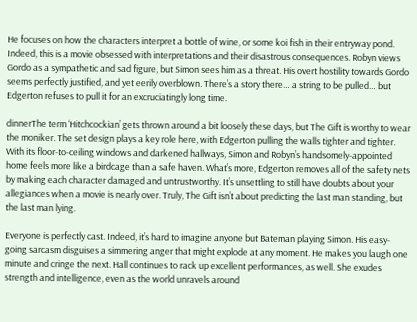He focuses on how the characters interpret a bottle of wine, or some koi fish in their entryway pond. Indeed, this is a movie obsessed with interpretations and their disastrous consequences. Robyn views Gordo as a sympathetic and sad figure, but Simon sees him as a threat. His overt hostility towards Gordo seems perfectly justified, and yet eerily overblown. There’s a story there… a string to be pulled… but Edgerton refuses to pull it for an excruciatingly long time.

dinnerThe term ‘Hitchcockian’ gets thrown around a bit loosely these days, but The Gift is worthy to wear the moniker. The set design plays a key role here, with Edgerton pulling the walls tighter and tighter. With its floor-to-ceiling windows and darkened hallways, Simon and Robyn’s handsomely-appointed home feels more like a birdcage than a safe haven. What’s more, Edgerton removes all of the safety nets by making each character damaged and untrustworthy. It’s unsettling to still have doubts about your allegiances when a movie is nearly over. Truly, The Gift isn’t about predicting the last man standing, but the last man lying.

Everyone is perfectly cast. Indeed, it’s hard to imagine anyone but Bateman playing Simon. His easy-going sarcasm disguises a simmering anger that might explode at any moment. He makes you laugh one minute and cringe the next. Hall continues to rack up excellent performances, as well. She exudes strength and intelligence, even as the world unravels around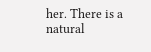her. There is a natural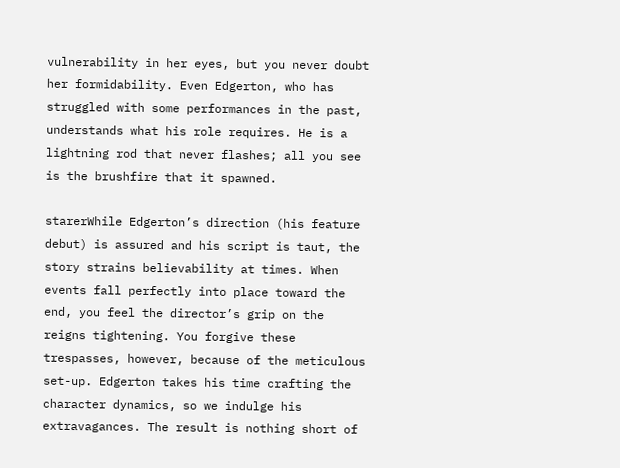vulnerability in her eyes, but you never doubt her formidability. Even Edgerton, who has struggled with some performances in the past, understands what his role requires. He is a lightning rod that never flashes; all you see is the brushfire that it spawned.

starerWhile Edgerton’s direction (his feature debut) is assured and his script is taut, the story strains believability at times. When events fall perfectly into place toward the end, you feel the director’s grip on the reigns tightening. You forgive these trespasses, however, because of the meticulous set-up. Edgerton takes his time crafting the character dynamics, so we indulge his extravagances. The result is nothing short of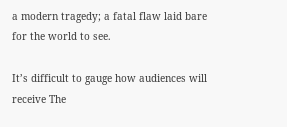a modern tragedy; a fatal flaw laid bare for the world to see.

It’s difficult to gauge how audiences will receive The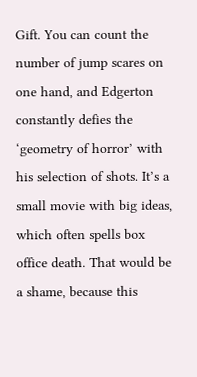Gift. You can count the number of jump scares on one hand, and Edgerton constantly defies the ‘geometry of horror’ with his selection of shots. It’s a small movie with big ideas, which often spells box office death. That would be a shame, because this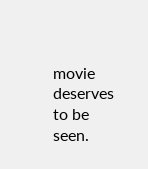movie deserves to be seen.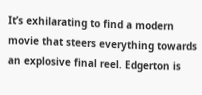It’s exhilarating to find a modern movie that steers everything towards an explosive final reel. Edgerton is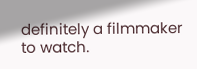definitely a filmmaker to watch.